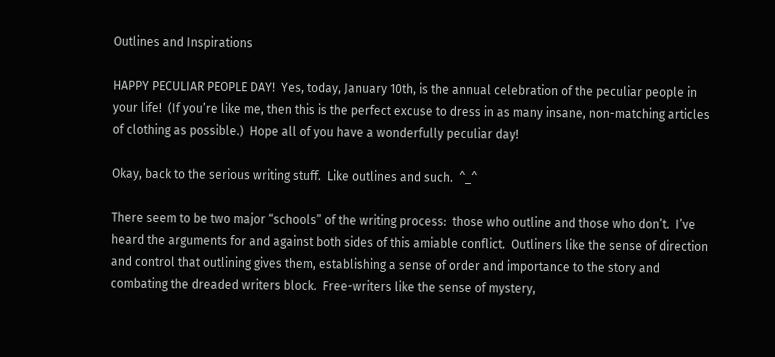Outlines and Inspirations

HAPPY PECULIAR PEOPLE DAY!  Yes, today, January 10th, is the annual celebration of the peculiar people in your life!  (If you’re like me, then this is the perfect excuse to dress in as many insane, non-matching articles of clothing as possible.)  Hope all of you have a wonderfully peculiar day!

Okay, back to the serious writing stuff.  Like outlines and such.  ^_^

There seem to be two major “schools” of the writing process:  those who outline and those who don’t.  I’ve heard the arguments for and against both sides of this amiable conflict.  Outliners like the sense of direction and control that outlining gives them, establishing a sense of order and importance to the story and combating the dreaded writers block.  Free-writers like the sense of mystery,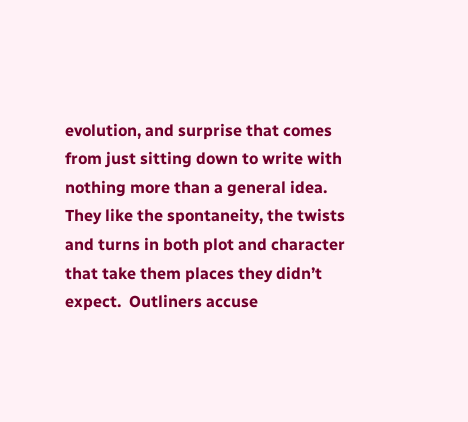evolution, and surprise that comes from just sitting down to write with nothing more than a general idea.  They like the spontaneity, the twists and turns in both plot and character that take them places they didn’t expect.  Outliners accuse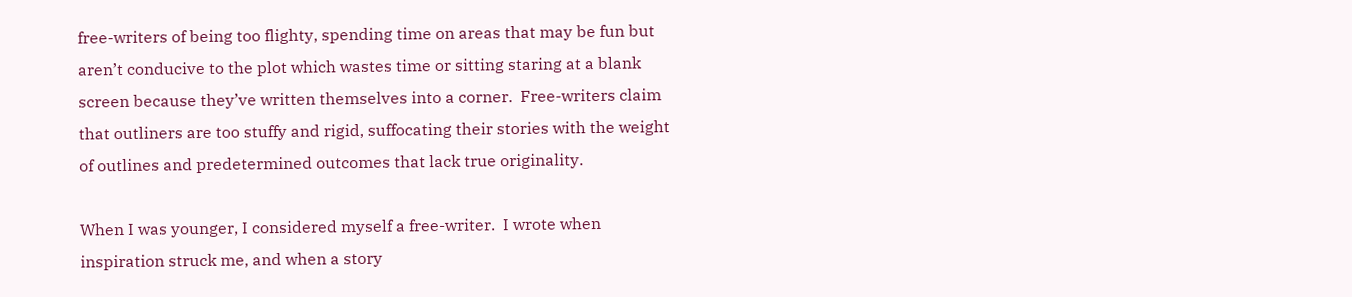free-writers of being too flighty, spending time on areas that may be fun but aren’t conducive to the plot which wastes time or sitting staring at a blank screen because they’ve written themselves into a corner.  Free-writers claim that outliners are too stuffy and rigid, suffocating their stories with the weight of outlines and predetermined outcomes that lack true originality.

When I was younger, I considered myself a free-writer.  I wrote when inspiration struck me, and when a story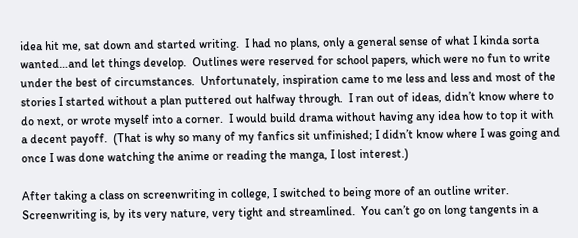idea hit me, sat down and started writing.  I had no plans, only a general sense of what I kinda sorta wanted…and let things develop.  Outlines were reserved for school papers, which were no fun to write under the best of circumstances.  Unfortunately, inspiration came to me less and less and most of the stories I started without a plan puttered out halfway through.  I ran out of ideas, didn’t know where to do next, or wrote myself into a corner.  I would build drama without having any idea how to top it with a decent payoff.  (That is why so many of my fanfics sit unfinished; I didn’t know where I was going and once I was done watching the anime or reading the manga, I lost interest.)

After taking a class on screenwriting in college, I switched to being more of an outline writer.  Screenwriting is, by its very nature, very tight and streamlined.  You can’t go on long tangents in a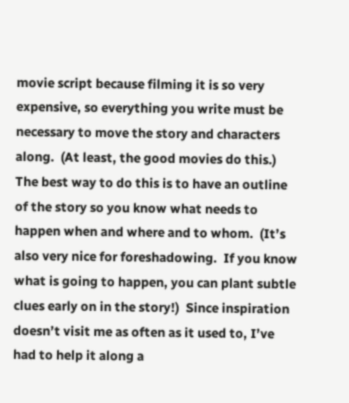movie script because filming it is so very expensive, so everything you write must be necessary to move the story and characters along.  (At least, the good movies do this.)  The best way to do this is to have an outline of the story so you know what needs to happen when and where and to whom.  (It’s also very nice for foreshadowing.  If you know what is going to happen, you can plant subtle clues early on in the story!)  Since inspiration doesn’t visit me as often as it used to, I’ve had to help it along a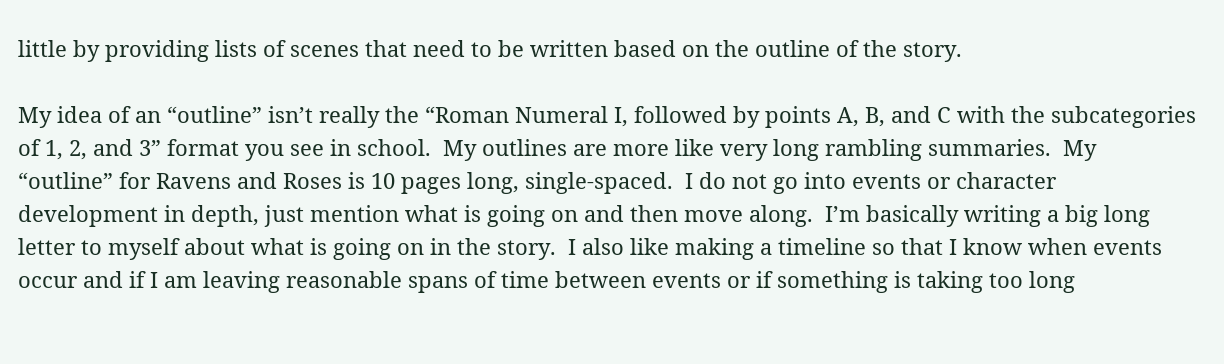little by providing lists of scenes that need to be written based on the outline of the story.

My idea of an “outline” isn’t really the “Roman Numeral I, followed by points A, B, and C with the subcategories of 1, 2, and 3” format you see in school.  My outlines are more like very long rambling summaries.  My “outline” for Ravens and Roses is 10 pages long, single-spaced.  I do not go into events or character development in depth, just mention what is going on and then move along.  I’m basically writing a big long letter to myself about what is going on in the story.  I also like making a timeline so that I know when events occur and if I am leaving reasonable spans of time between events or if something is taking too long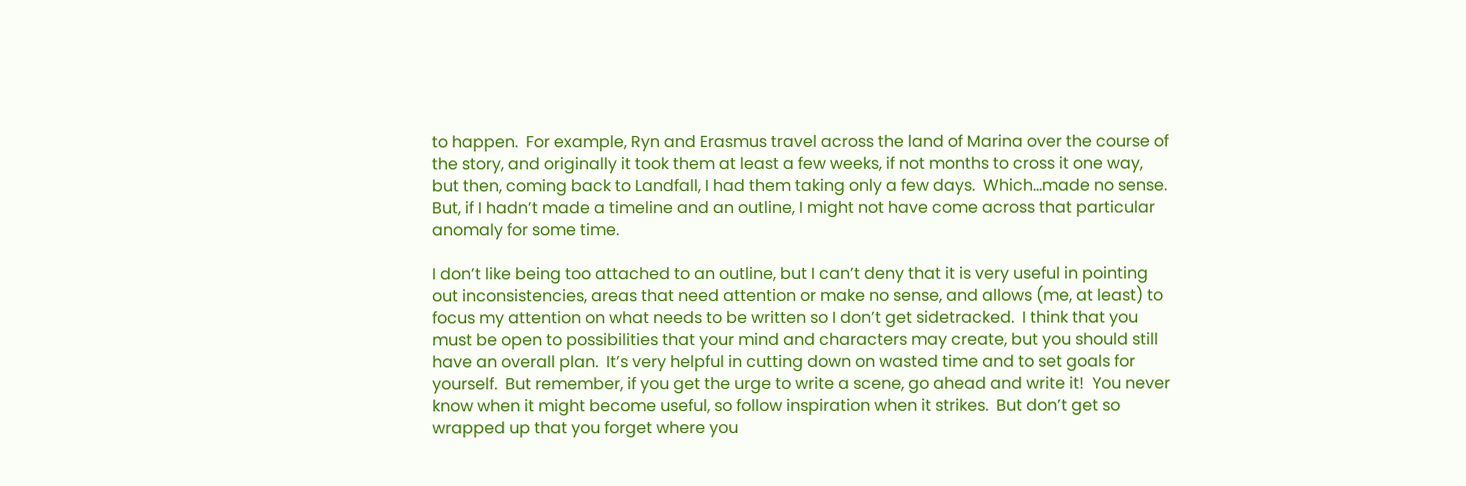to happen.  For example, Ryn and Erasmus travel across the land of Marina over the course of the story, and originally it took them at least a few weeks, if not months to cross it one way, but then, coming back to Landfall, I had them taking only a few days.  Which…made no sense.  But, if I hadn’t made a timeline and an outline, I might not have come across that particular anomaly for some time.

I don’t like being too attached to an outline, but I can’t deny that it is very useful in pointing out inconsistencies, areas that need attention or make no sense, and allows (me, at least) to focus my attention on what needs to be written so I don’t get sidetracked.  I think that you must be open to possibilities that your mind and characters may create, but you should still have an overall plan.  It’s very helpful in cutting down on wasted time and to set goals for yourself.  But remember, if you get the urge to write a scene, go ahead and write it!  You never know when it might become useful, so follow inspiration when it strikes.  But don’t get so wrapped up that you forget where you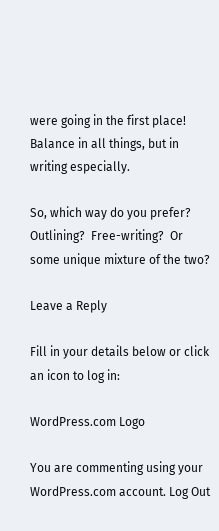were going in the first place!  Balance in all things, but in writing especially.

So, which way do you prefer?  Outlining?  Free-writing?  Or some unique mixture of the two?

Leave a Reply

Fill in your details below or click an icon to log in:

WordPress.com Logo

You are commenting using your WordPress.com account. Log Out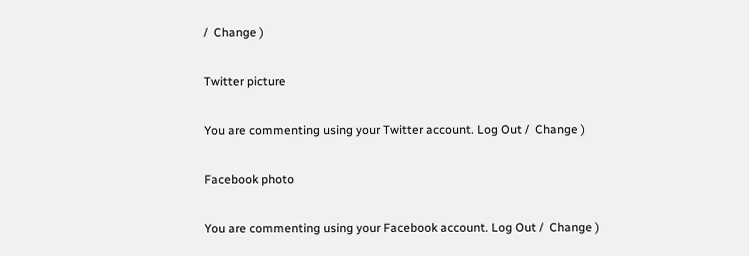/  Change )

Twitter picture

You are commenting using your Twitter account. Log Out /  Change )

Facebook photo

You are commenting using your Facebook account. Log Out /  Change )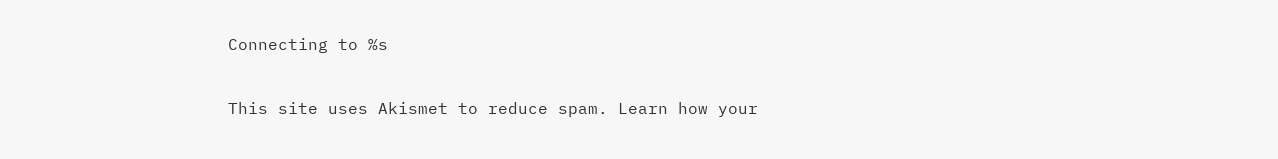Connecting to %s

This site uses Akismet to reduce spam. Learn how your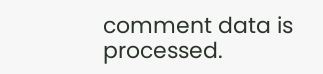comment data is processed.